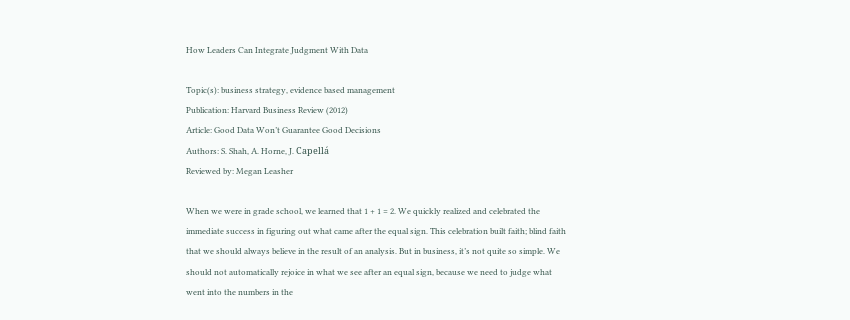How Leaders Can Integrate Judgment With Data

Topic(s): business strategy, evidence based management
Publication: Harvard Business Review (2012)
Article: Good Data Won’t Guarantee Good Decisions
Authors: S. Shah, A. Horne, J. Capellá
Reviewed by: Megan Leasher

When we were in grade school, we learned that 1 + 1 = 2. We quickly realized and celebrated the immediate success in figuring out what came after the equal sign. This celebration built faith; blind faith that we should always believe in the result of an analysis. But in business, it’s not quite so simple. We should not automatically rejoice in what we see after an equal sign, because we need to judge what went into the numbers in the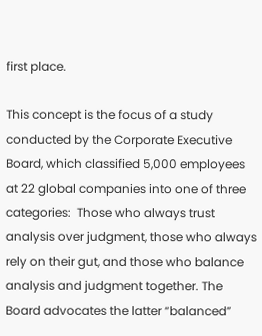first place.

This concept is the focus of a study conducted by the Corporate Executive Board, which classified 5,000 employees at 22 global companies into one of three categories:  Those who always trust analysis over judgment, those who always rely on their gut, and those who balance analysis and judgment together. The Board advocates the latter “balanced”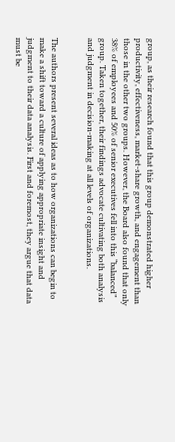group, as their research found that this group demonstrated higher productivity, effectiveness, market-share growth, and engagement than those in the other two groups. However, the Board also found that only 38% of employees and 50% of senior executives fell into this “balanced” group. Taken together, their findings advocate cultivating both analysis and judgment in decision-making at all levels of organizations.


The authors present several ideas as to how organizations can begin to make a shift toward a culture of applying appropriate insight and judgment to their data analysis. First and foremost, they argue that data must be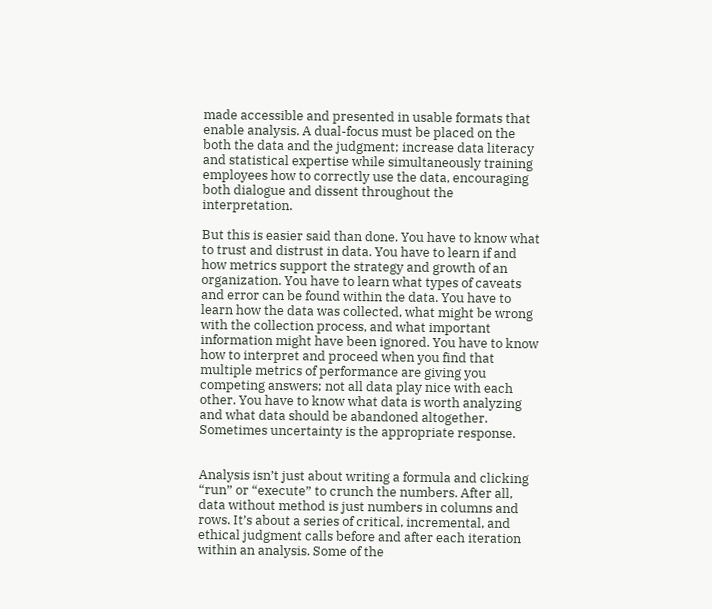made accessible and presented in usable formats that enable analysis. A dual-focus must be placed on the both the data and the judgment; increase data literacy and statistical expertise while simultaneously training employees how to correctly use the data, encouraging both dialogue and dissent throughout the interpretation.

But this is easier said than done. You have to know what to trust and distrust in data. You have to learn if and how metrics support the strategy and growth of an organization. You have to learn what types of caveats and error can be found within the data. You have to learn how the data was collected, what might be wrong with the collection process, and what important information might have been ignored. You have to know how to interpret and proceed when you find that multiple metrics of performance are giving you competing answers; not all data play nice with each other. You have to know what data is worth analyzing and what data should be abandoned altogether. Sometimes uncertainty is the appropriate response.


Analysis isn’t just about writing a formula and clicking “run” or “execute” to crunch the numbers. After all, data without method is just numbers in columns and rows. It’s about a series of critical, incremental, and ethical judgment calls before and after each iteration within an analysis. Some of the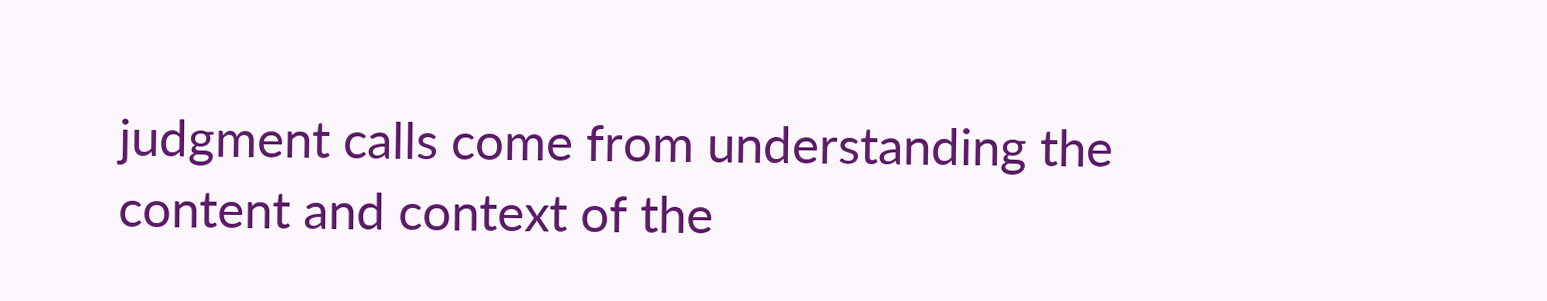judgment calls come from understanding the content and context of the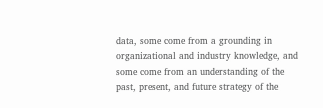data, some come from a grounding in organizational and industry knowledge, and some come from an understanding of the past, present, and future strategy of the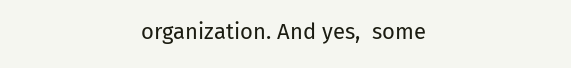organization. And yes,  some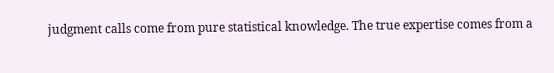judgment calls come from pure statistical knowledge. The true expertise comes from a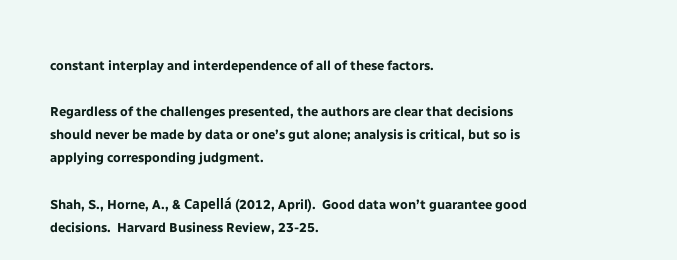constant interplay and interdependence of all of these factors.

Regardless of the challenges presented, the authors are clear that decisions should never be made by data or one’s gut alone; analysis is critical, but so is applying corresponding judgment.

Shah, S., Horne, A., & Capellá (2012, April).  Good data won’t guarantee good decisions.  Harvard Business Review, 23-25.